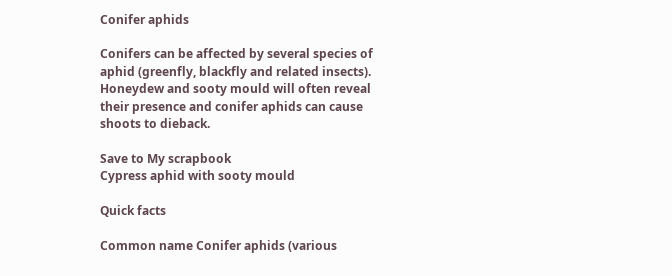Conifer aphids

Conifers can be affected by several species of aphid (greenfly, blackfly and related insects). Honeydew and sooty mould will often reveal their presence and conifer aphids can cause shoots to dieback.

Save to My scrapbook
Cypress aphid with sooty mould

Quick facts

Common name Conifer aphids (various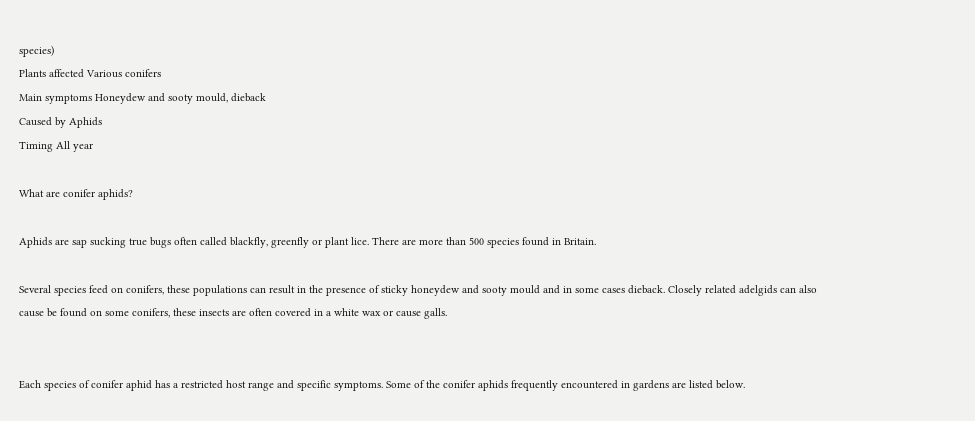species)
Plants affected Various conifers
Main symptoms Honeydew and sooty mould, dieback
Caused by Aphids
Timing All year

What are conifer aphids?

Aphids are sap sucking true bugs often called blackfly, greenfly or plant lice. There are more than 500 species found in Britain.

Several species feed on conifers, these populations can result in the presence of sticky honeydew and sooty mould and in some cases dieback. Closely related adelgids can also cause be found on some conifers, these insects are often covered in a white wax or cause galls.


Each species of conifer aphid has a restricted host range and specific symptoms. Some of the conifer aphids frequently encountered in gardens are listed below.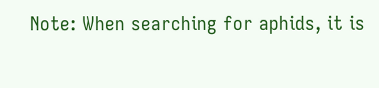Note: When searching for aphids, it is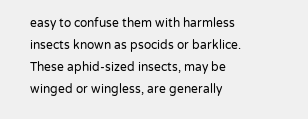easy to confuse them with harmless insects known as psocids or barklice. These aphid-sized insects, may be winged or wingless, are generally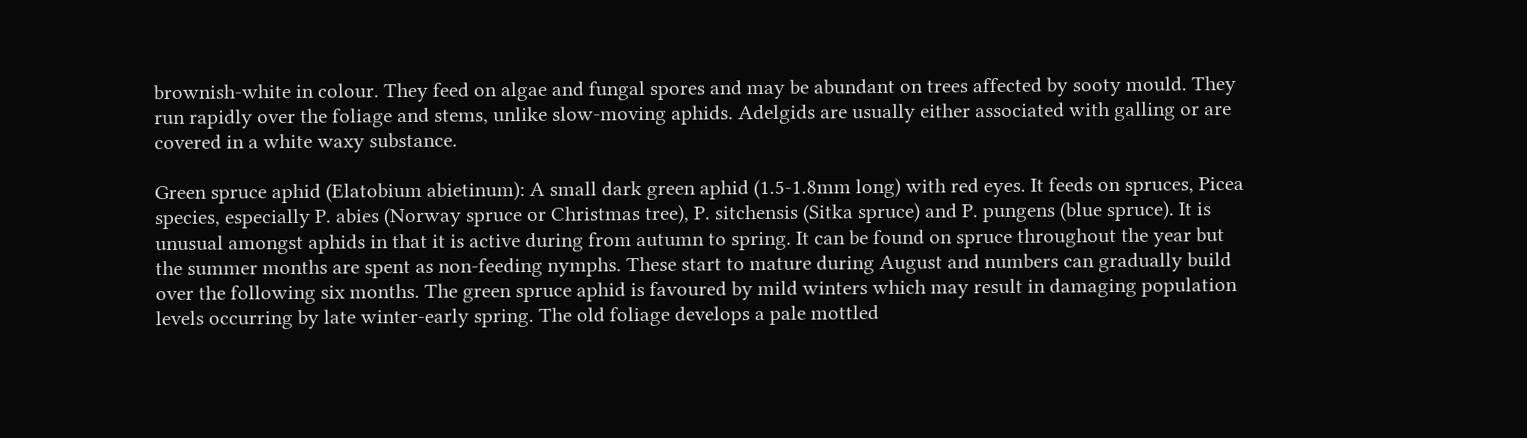brownish-white in colour. They feed on algae and fungal spores and may be abundant on trees affected by sooty mould. They run rapidly over the foliage and stems, unlike slow-moving aphids. Adelgids are usually either associated with galling or are covered in a white waxy substance.

Green spruce aphid (Elatobium abietinum): A small dark green aphid (1.5-1.8mm long) with red eyes. It feeds on spruces, Picea species, especially P. abies (Norway spruce or Christmas tree), P. sitchensis (Sitka spruce) and P. pungens (blue spruce). It is unusual amongst aphids in that it is active during from autumn to spring. It can be found on spruce throughout the year but the summer months are spent as non-feeding nymphs. These start to mature during August and numbers can gradually build over the following six months. The green spruce aphid is favoured by mild winters which may result in damaging population levels occurring by late winter-early spring. The old foliage develops a pale mottled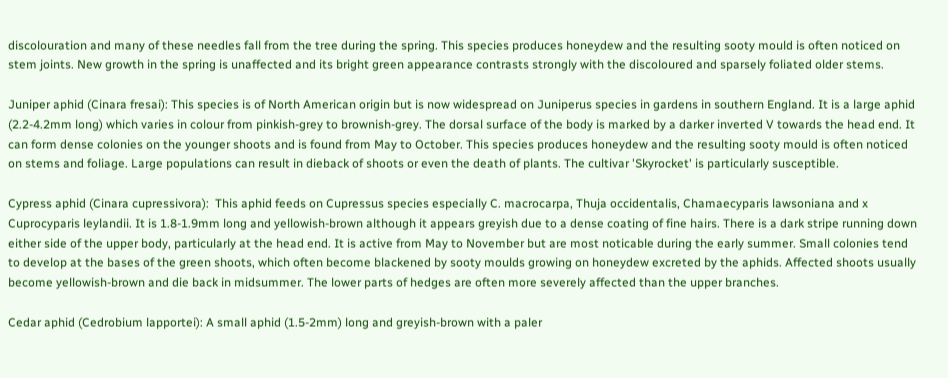discolouration and many of these needles fall from the tree during the spring. This species produces honeydew and the resulting sooty mould is often noticed on stem joints. New growth in the spring is unaffected and its bright green appearance contrasts strongly with the discoloured and sparsely foliated older stems.

Juniper aphid (Cinara fresai): This species is of North American origin but is now widespread on Juniperus species in gardens in southern England. It is a large aphid (2.2-4.2mm long) which varies in colour from pinkish-grey to brownish-grey. The dorsal surface of the body is marked by a darker inverted V towards the head end. It can form dense colonies on the younger shoots and is found from May to October. This species produces honeydew and the resulting sooty mould is often noticed on stems and foliage. Large populations can result in dieback of shoots or even the death of plants. The cultivar 'Skyrocket' is particularly susceptible.

Cypress aphid (Cinara cupressivora):  This aphid feeds on Cupressus species especially C. macrocarpa, Thuja occidentalis, Chamaecyparis lawsoniana and x Cuprocyparis leylandii. It is 1.8-1.9mm long and yellowish-brown although it appears greyish due to a dense coating of fine hairs. There is a dark stripe running down either side of the upper body, particularly at the head end. It is active from May to November but are most noticable during the early summer. Small colonies tend to develop at the bases of the green shoots, which often become blackened by sooty moulds growing on honeydew excreted by the aphids. Affected shoots usually become yellowish-brown and die back in midsummer. The lower parts of hedges are often more severely affected than the upper branches.

Cedar aphid (Cedrobium lapportei): A small aphid (1.5-2mm) long and greyish-brown with a paler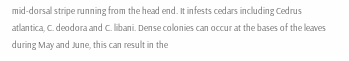mid-dorsal stripe running from the head end. It infests cedars including Cedrus atlantica, C. deodora and C. libani. Dense colonies can occur at the bases of the leaves during May and June, this can result in the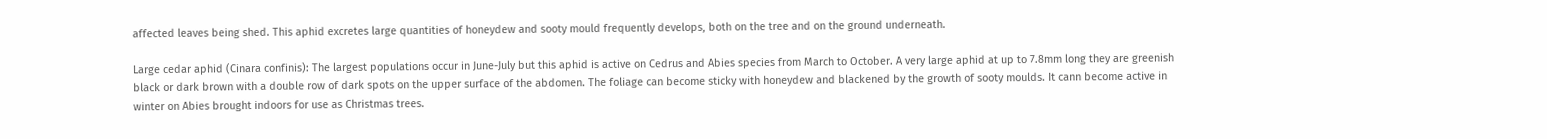affected leaves being shed. This aphid excretes large quantities of honeydew and sooty mould frequently develops, both on the tree and on the ground underneath.

Large cedar aphid (Cinara confinis): The largest populations occur in June-July but this aphid is active on Cedrus and Abies species from March to October. A very large aphid at up to 7.8mm long they are greenish black or dark brown with a double row of dark spots on the upper surface of the abdomen. The foliage can become sticky with honeydew and blackened by the growth of sooty moulds. It cann become active in winter on Abies brought indoors for use as Christmas trees.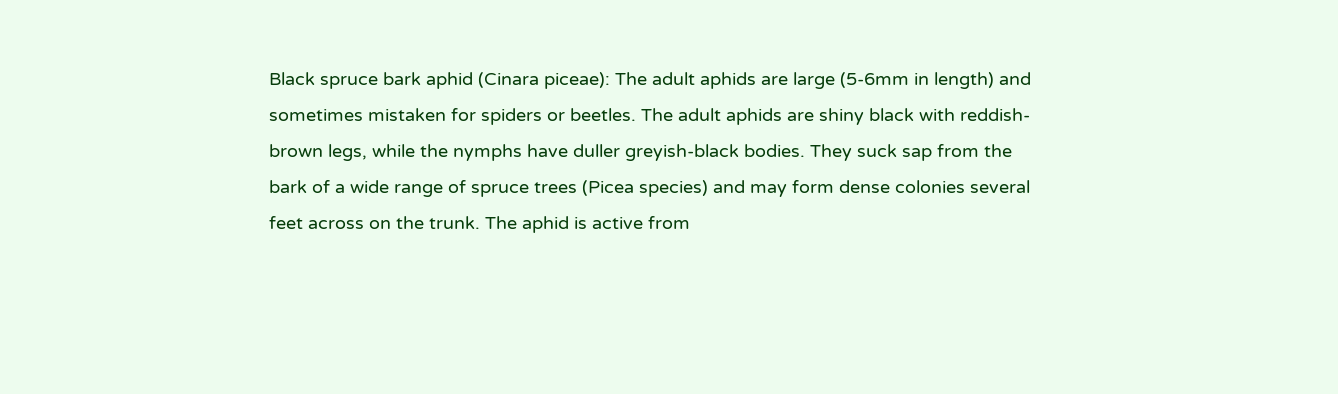Black spruce bark aphid (Cinara piceae): The adult aphids are large (5-6mm in length) and sometimes mistaken for spiders or beetles. The adult aphids are shiny black with reddish-brown legs, while the nymphs have duller greyish-black bodies. They suck sap from the bark of a wide range of spruce trees (Picea species) and may form dense colonies several feet across on the trunk. The aphid is active from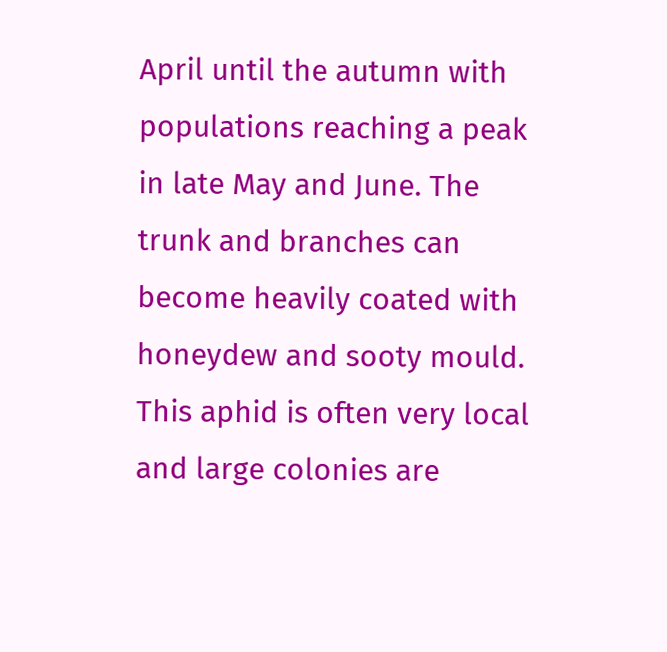April until the autumn with populations reaching a peak in late May and June. The trunk and branches can become heavily coated with honeydew and sooty mould. This aphid is often very local and large colonies are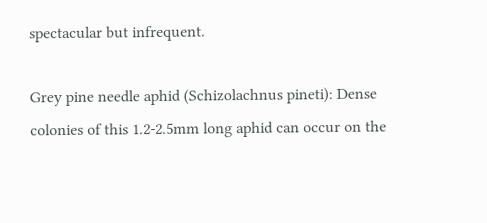spectacular but infrequent.

Grey pine needle aphid (Schizolachnus pineti): Dense colonies of this 1.2-2.5mm long aphid can occur on the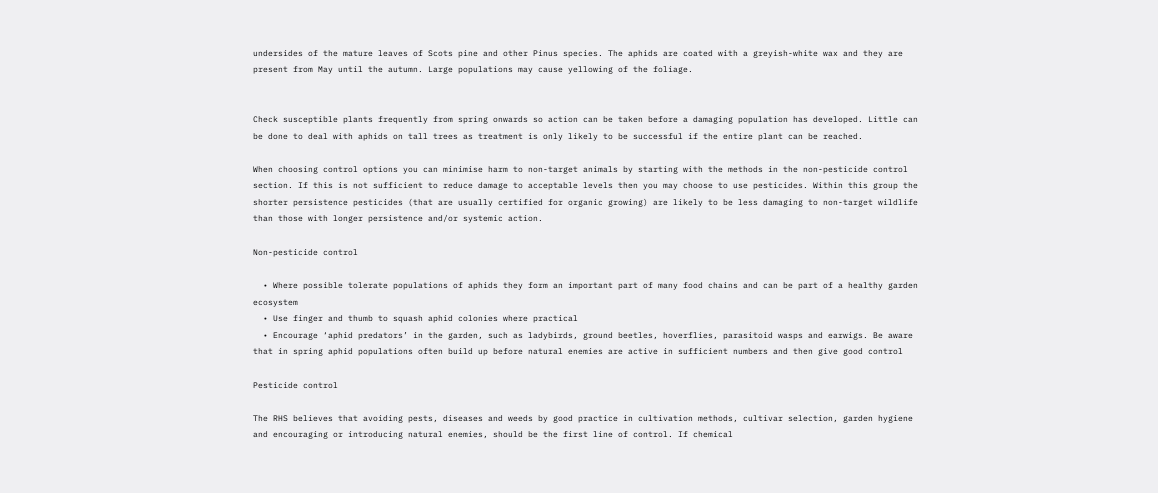undersides of the mature leaves of Scots pine and other Pinus species. The aphids are coated with a greyish-white wax and they are present from May until the autumn. Large populations may cause yellowing of the foliage.


Check susceptible plants frequently from spring onwards so action can be taken before a damaging population has developed. Little can be done to deal with aphids on tall trees as treatment is only likely to be successful if the entire plant can be reached.

When choosing control options you can minimise harm to non-target animals by starting with the methods in the non-pesticide control section. If this is not sufficient to reduce damage to acceptable levels then you may choose to use pesticides. Within this group the shorter persistence pesticides (that are usually certified for organic growing) are likely to be less damaging to non-target wildlife than those with longer persistence and/or systemic action.

Non-pesticide control

  • Where possible tolerate populations of aphids they form an important part of many food chains and can be part of a healthy garden ecosystem
  • Use finger and thumb to squash aphid colonies where practical
  • Encourage ‘aphid predators’ in the garden, such as ladybirds, ground beetles, hoverflies, parasitoid wasps and earwigs. Be aware that in spring aphid populations often build up before natural enemies are active in sufficient numbers and then give good control

Pesticide control

The RHS believes that avoiding pests, diseases and weeds by good practice in cultivation methods, cultivar selection, garden hygiene and encouraging or introducing natural enemies, should be the first line of control. If chemical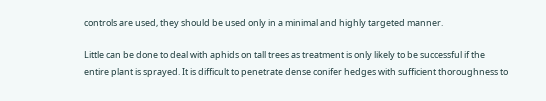controls are used, they should be used only in a minimal and highly targeted manner.

Little can be done to deal with aphids on tall trees as treatment is only likely to be successful if the entire plant is sprayed. It is difficult to penetrate dense conifer hedges with sufficient thoroughness to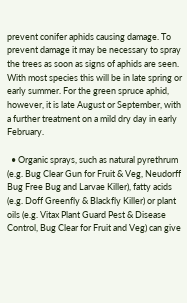prevent conifer aphids causing damage. To prevent damage it may be necessary to spray the trees as soon as signs of aphids are seen. With most species this will be in late spring or early summer. For the green spruce aphid, however, it is late August or September, with a further treatment on a mild dry day in early February.

  • Organic sprays, such as natural pyrethrum (e.g. Bug Clear Gun for Fruit & Veg, Neudorff Bug Free Bug and Larvae Killer), fatty acids (e.g. Doff Greenfly & Blackfly Killer) or plant oils (e.g. Vitax Plant Guard Pest & Disease Control, Bug Clear for Fruit and Veg) can give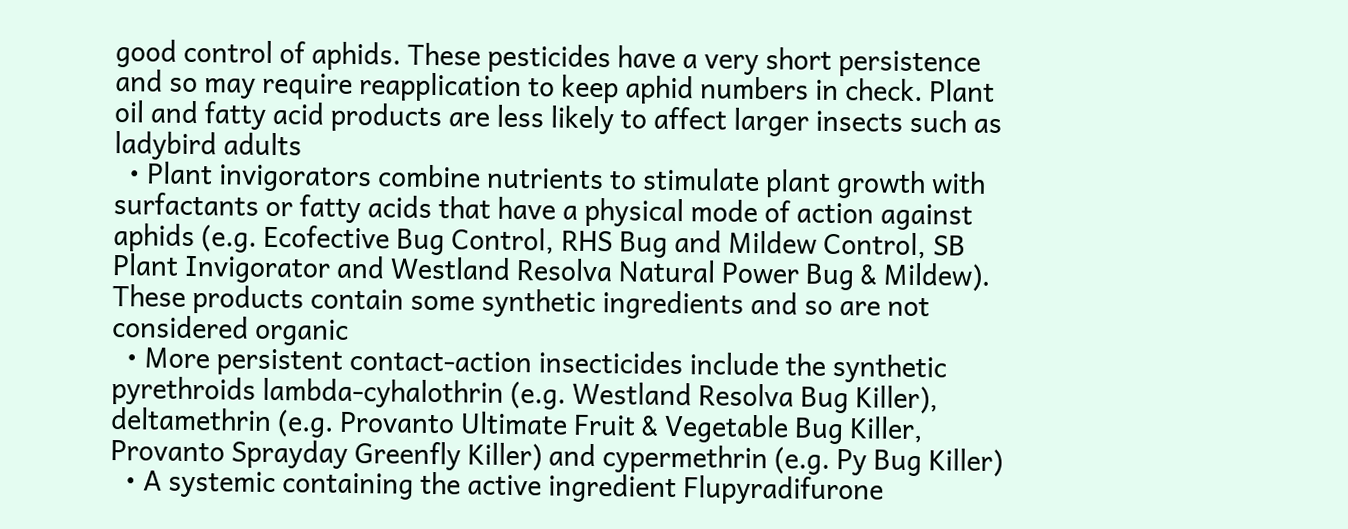good control of aphids. These pesticides have a very short persistence and so may require reapplication to keep aphid numbers in check. Plant oil and fatty acid products are less likely to affect larger insects such as ladybird adults
  • Plant invigorators combine nutrients to stimulate plant growth with surfactants or fatty acids that have a physical mode of action against aphids (e.g. Ecofective Bug Control, RHS Bug and Mildew Control, SB Plant Invigorator and Westland Resolva Natural Power Bug & Mildew). These products contain some synthetic ingredients and so are not considered organic
  • More persistent contact-action insecticides include the synthetic pyrethroids lambda-cyhalothrin (e.g. Westland Resolva Bug Killer), deltamethrin (e.g. Provanto Ultimate Fruit & Vegetable Bug Killer, Provanto Sprayday Greenfly Killer) and cypermethrin (e.g. Py Bug Killer)
  • A systemic containing the active ingredient Flupyradifurone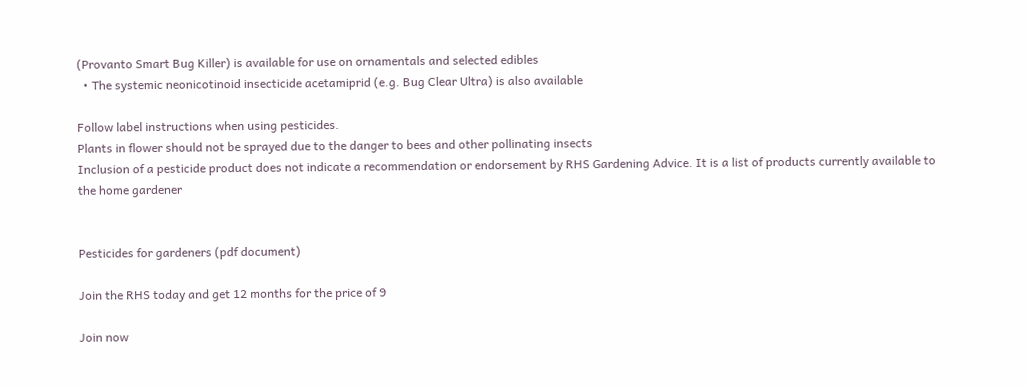(Provanto Smart Bug Killer) is available for use on ornamentals and selected edibles
  • The systemic neonicotinoid insecticide acetamiprid (e.g. Bug Clear Ultra) is also available

Follow label instructions when using pesticides.
Plants in flower should not be sprayed due to the danger to bees and other pollinating insects
Inclusion of a pesticide product does not indicate a recommendation or endorsement by RHS Gardening Advice. It is a list of products currently available to the home gardener


Pesticides for gardeners (pdf document)

Join the RHS today and get 12 months for the price of 9

Join now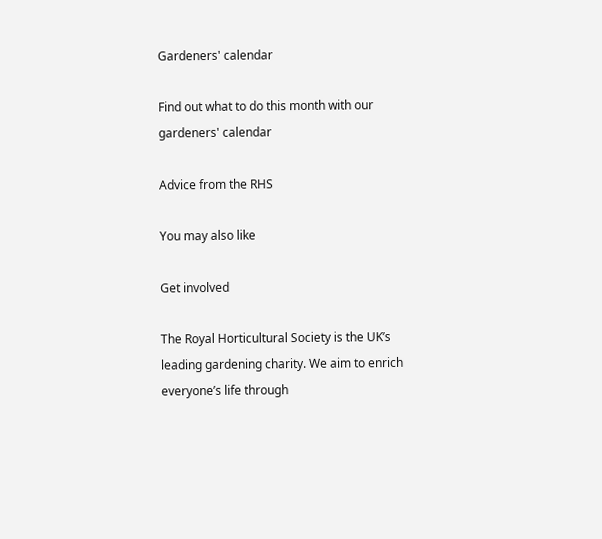Gardeners' calendar

Find out what to do this month with our gardeners' calendar

Advice from the RHS

You may also like

Get involved

The Royal Horticultural Society is the UK’s leading gardening charity. We aim to enrich everyone’s life through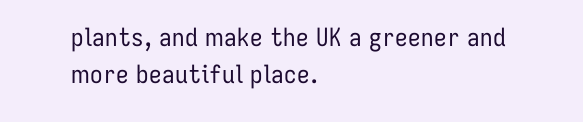plants, and make the UK a greener and more beautiful place.